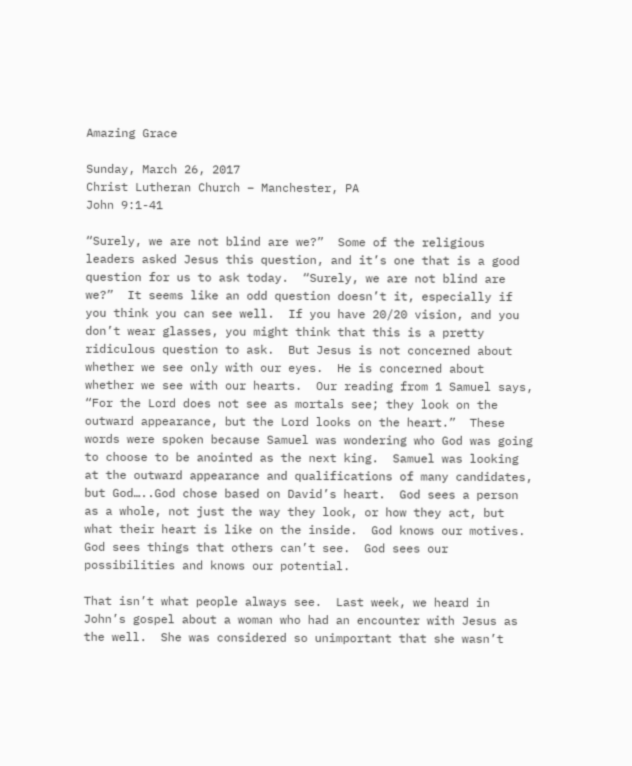Amazing Grace

Sunday, March 26, 2017
Christ Lutheran Church – Manchester, PA
John 9:1-41

“Surely, we are not blind are we?”  Some of the religious leaders asked Jesus this question, and it’s one that is a good question for us to ask today.  “Surely, we are not blind are we?”  It seems like an odd question doesn’t it, especially if you think you can see well.  If you have 20/20 vision, and you don’t wear glasses, you might think that this is a pretty ridiculous question to ask.  But Jesus is not concerned about whether we see only with our eyes.  He is concerned about whether we see with our hearts.  Our reading from 1 Samuel says, “For the Lord does not see as mortals see; they look on the outward appearance, but the Lord looks on the heart.”  These words were spoken because Samuel was wondering who God was going to choose to be anointed as the next king.  Samuel was looking at the outward appearance and qualifications of many candidates, but God…..God chose based on David’s heart.  God sees a person as a whole, not just the way they look, or how they act, but what their heart is like on the inside.  God knows our motives.  God sees things that others can’t see.  God sees our possibilities and knows our potential.

That isn’t what people always see.  Last week, we heard in John’s gospel about a woman who had an encounter with Jesus as the well.  She was considered so unimportant that she wasn’t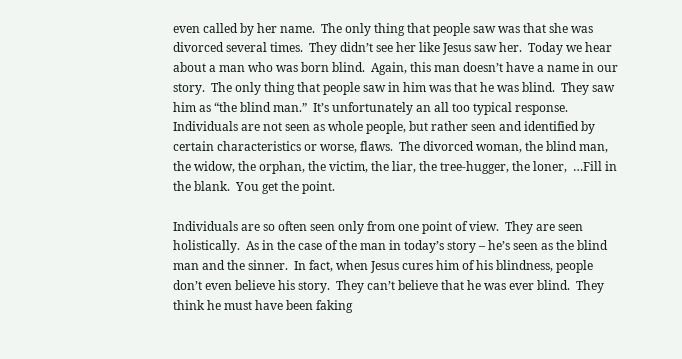even called by her name.  The only thing that people saw was that she was divorced several times.  They didn’t see her like Jesus saw her.  Today we hear about a man who was born blind.  Again, this man doesn’t have a name in our story.  The only thing that people saw in him was that he was blind.  They saw him as “the blind man.”  It’s unfortunately an all too typical response.  Individuals are not seen as whole people, but rather seen and identified by certain characteristics or worse, flaws.  The divorced woman, the blind man, the widow, the orphan, the victim, the liar, the tree-hugger, the loner,  …Fill in the blank.  You get the point.

Individuals are so often seen only from one point of view.  They are seen holistically.  As in the case of the man in today’s story – he’s seen as the blind man and the sinner.  In fact, when Jesus cures him of his blindness, people don’t even believe his story.  They can’t believe that he was ever blind.  They think he must have been faking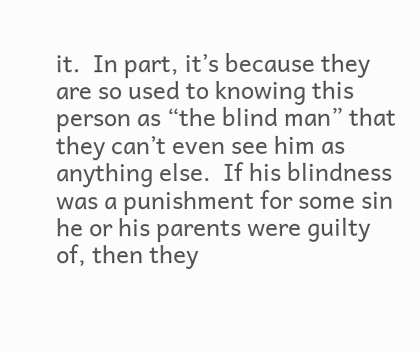it.  In part, it’s because they are so used to knowing this person as “the blind man” that they can’t even see him as anything else.  If his blindness was a punishment for some sin he or his parents were guilty of, then they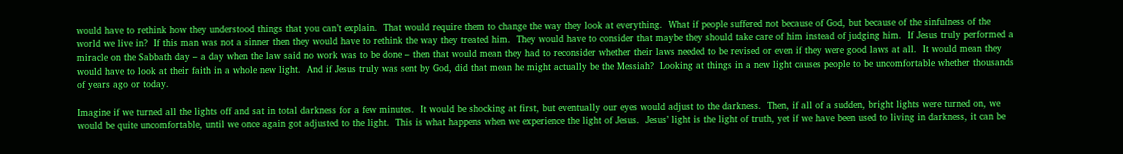would have to rethink how they understood things that you can’t explain.  That would require them to change the way they look at everything.  What if people suffered not because of God, but because of the sinfulness of the world we live in?  If this man was not a sinner then they would have to rethink the way they treated him.  They would have to consider that maybe they should take care of him instead of judging him.  If Jesus truly performed a miracle on the Sabbath day – a day when the law said no work was to be done – then that would mean they had to reconsider whether their laws needed to be revised or even if they were good laws at all.  It would mean they would have to look at their faith in a whole new light.  And if Jesus truly was sent by God, did that mean he might actually be the Messiah?  Looking at things in a new light causes people to be uncomfortable whether thousands of years ago or today.

Imagine if we turned all the lights off and sat in total darkness for a few minutes.  It would be shocking at first, but eventually our eyes would adjust to the darkness.  Then, if all of a sudden, bright lights were turned on, we would be quite uncomfortable, until we once again got adjusted to the light.  This is what happens when we experience the light of Jesus.  Jesus’ light is the light of truth, yet if we have been used to living in darkness, it can be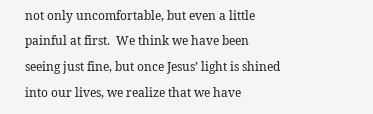not only uncomfortable, but even a little painful at first.  We think we have been seeing just fine, but once Jesus’ light is shined into our lives, we realize that we have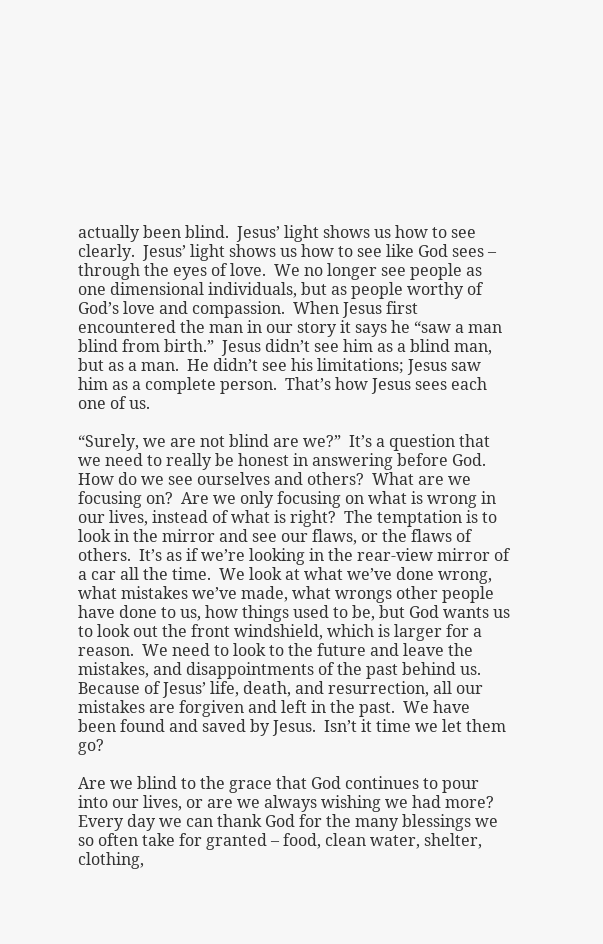actually been blind.  Jesus’ light shows us how to see clearly.  Jesus’ light shows us how to see like God sees – through the eyes of love.  We no longer see people as one dimensional individuals, but as people worthy of God’s love and compassion.  When Jesus first encountered the man in our story it says he “saw a man blind from birth.”  Jesus didn’t see him as a blind man, but as a man.  He didn’t see his limitations; Jesus saw him as a complete person.  That’s how Jesus sees each one of us.

“Surely, we are not blind are we?”  It’s a question that we need to really be honest in answering before God.  How do we see ourselves and others?  What are we focusing on?  Are we only focusing on what is wrong in our lives, instead of what is right?  The temptation is to look in the mirror and see our flaws, or the flaws of others.  It’s as if we’re looking in the rear-view mirror of a car all the time.  We look at what we’ve done wrong, what mistakes we’ve made, what wrongs other people have done to us, how things used to be, but God wants us to look out the front windshield, which is larger for a reason.  We need to look to the future and leave the mistakes, and disappointments of the past behind us.  Because of Jesus’ life, death, and resurrection, all our mistakes are forgiven and left in the past.  We have been found and saved by Jesus.  Isn’t it time we let them go?

Are we blind to the grace that God continues to pour into our lives, or are we always wishing we had more?  Every day we can thank God for the many blessings we so often take for granted – food, clean water, shelter, clothing,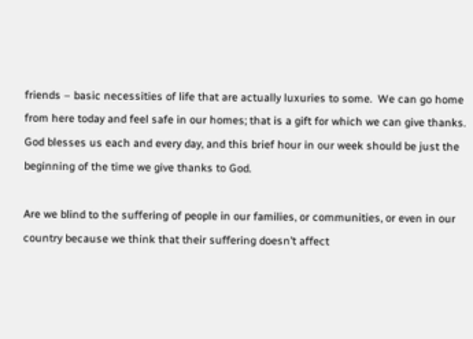friends – basic necessities of life that are actually luxuries to some.  We can go home from here today and feel safe in our homes; that is a gift for which we can give thanks.  God blesses us each and every day, and this brief hour in our week should be just the beginning of the time we give thanks to God.

Are we blind to the suffering of people in our families, or communities, or even in our country because we think that their suffering doesn’t affect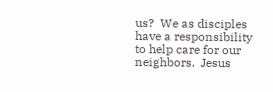us?  We as disciples have a responsibility to help care for our neighbors.  Jesus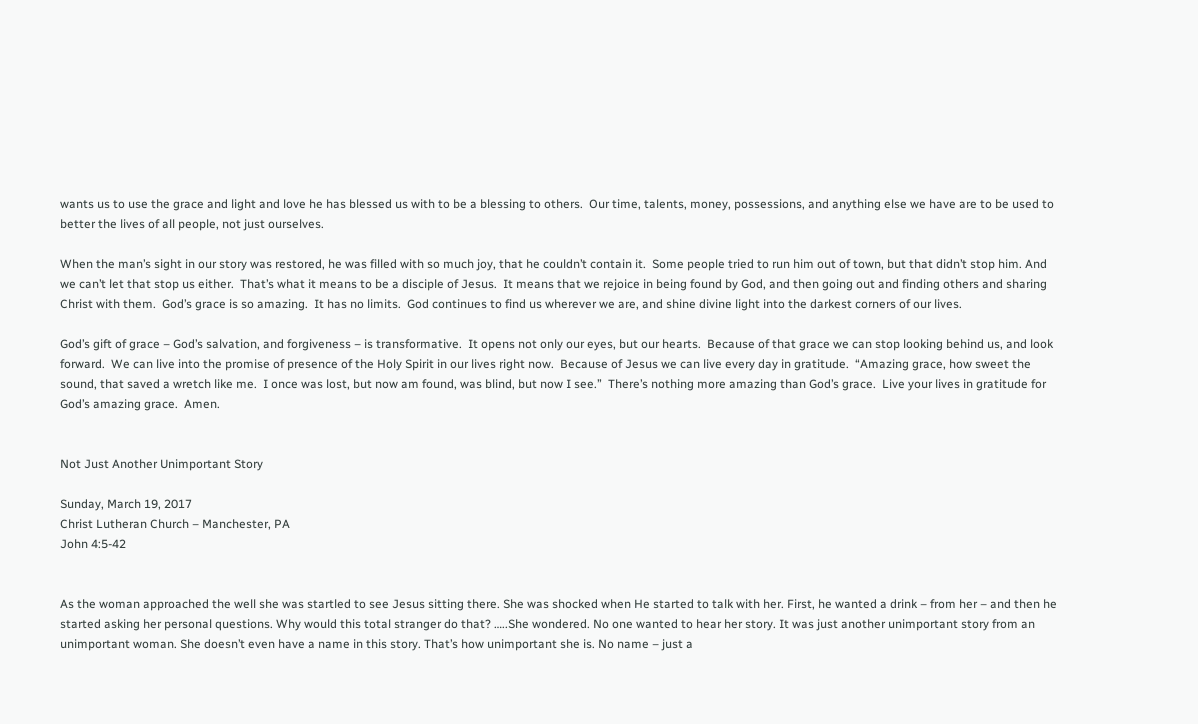wants us to use the grace and light and love he has blessed us with to be a blessing to others.  Our time, talents, money, possessions, and anything else we have are to be used to better the lives of all people, not just ourselves.

When the man’s sight in our story was restored, he was filled with so much joy, that he couldn’t contain it.  Some people tried to run him out of town, but that didn’t stop him. And we can’t let that stop us either.  That’s what it means to be a disciple of Jesus.  It means that we rejoice in being found by God, and then going out and finding others and sharing Christ with them.  God’s grace is so amazing.  It has no limits.  God continues to find us wherever we are, and shine divine light into the darkest corners of our lives.

God’s gift of grace – God’s salvation, and forgiveness – is transformative.  It opens not only our eyes, but our hearts.  Because of that grace we can stop looking behind us, and look forward.  We can live into the promise of presence of the Holy Spirit in our lives right now.  Because of Jesus we can live every day in gratitude.  “Amazing grace, how sweet the sound, that saved a wretch like me.  I once was lost, but now am found, was blind, but now I see.”  There’s nothing more amazing than God’s grace.  Live your lives in gratitude for God’s amazing grace.  Amen.


Not Just Another Unimportant Story

Sunday, March 19, 2017
Christ Lutheran Church – Manchester, PA
John 4:5-42


As the woman approached the well she was startled to see Jesus sitting there. She was shocked when He started to talk with her. First, he wanted a drink – from her – and then he started asking her personal questions. Why would this total stranger do that? …..She wondered. No one wanted to hear her story. It was just another unimportant story from an unimportant woman. She doesn’t even have a name in this story. That’s how unimportant she is. No name – just a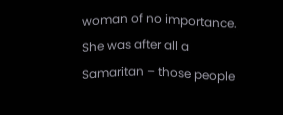woman of no importance. She was after all a Samaritan – those people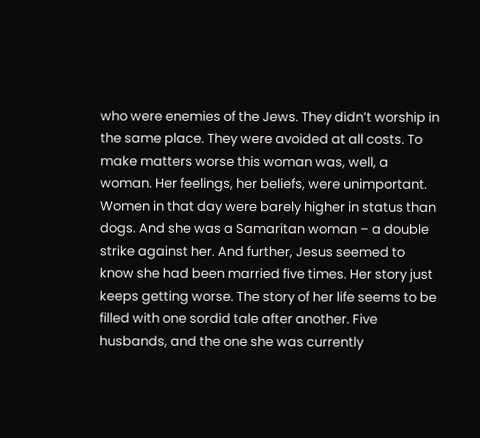who were enemies of the Jews. They didn’t worship in the same place. They were avoided at all costs. To make matters worse this woman was, well, a woman. Her feelings, her beliefs, were unimportant. Women in that day were barely higher in status than dogs. And she was a Samaritan woman – a double strike against her. And further, Jesus seemed to know she had been married five times. Her story just keeps getting worse. The story of her life seems to be filled with one sordid tale after another. Five husbands, and the one she was currently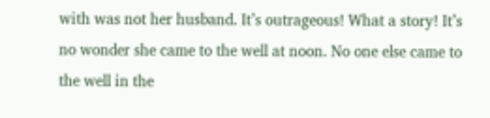with was not her husband. It’s outrageous! What a story! It’s no wonder she came to the well at noon. No one else came to the well in the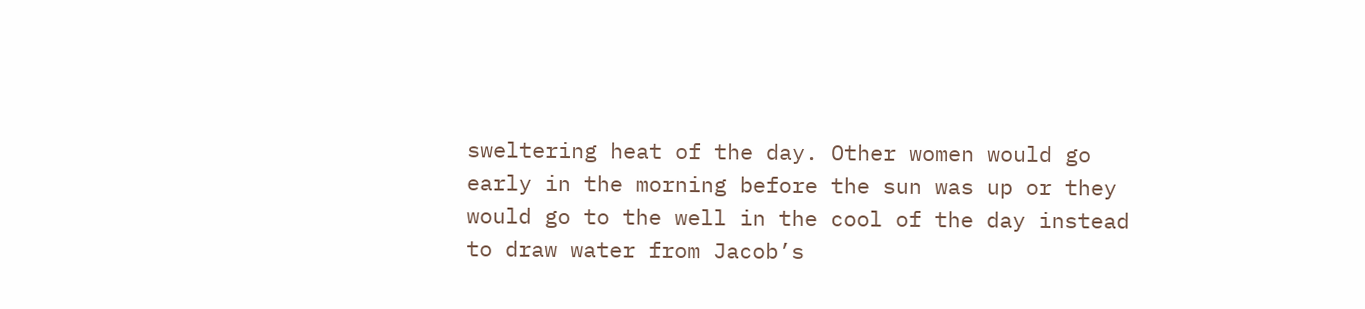sweltering heat of the day. Other women would go early in the morning before the sun was up or they would go to the well in the cool of the day instead to draw water from Jacob’s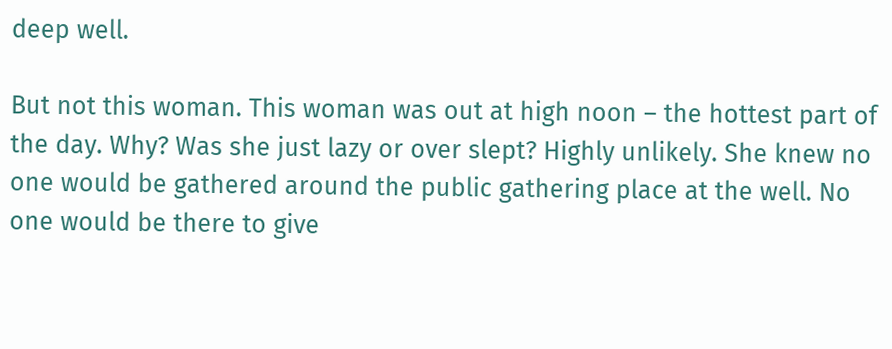deep well.

But not this woman. This woman was out at high noon – the hottest part of the day. Why? Was she just lazy or over slept? Highly unlikely. She knew no one would be gathered around the public gathering place at the well. No one would be there to give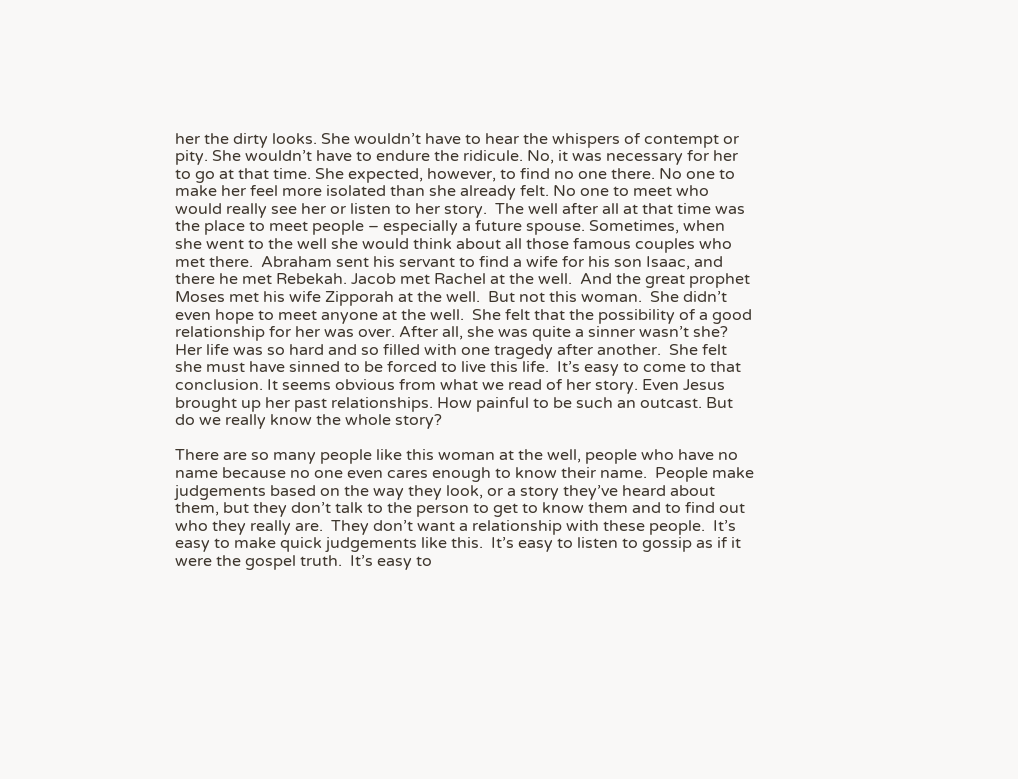her the dirty looks. She wouldn’t have to hear the whispers of contempt or pity. She wouldn’t have to endure the ridicule. No, it was necessary for her to go at that time. She expected, however, to find no one there. No one to make her feel more isolated than she already felt. No one to meet who would really see her or listen to her story.  The well after all at that time was the place to meet people – especially a future spouse. Sometimes, when she went to the well she would think about all those famous couples who met there.  Abraham sent his servant to find a wife for his son Isaac, and there he met Rebekah. Jacob met Rachel at the well.  And the great prophet Moses met his wife Zipporah at the well.  But not this woman.  She didn’t even hope to meet anyone at the well.  She felt that the possibility of a good relationship for her was over. After all, she was quite a sinner wasn’t she?  Her life was so hard and so filled with one tragedy after another.  She felt she must have sinned to be forced to live this life.  It’s easy to come to that conclusion. It seems obvious from what we read of her story. Even Jesus brought up her past relationships. How painful to be such an outcast. But do we really know the whole story?

There are so many people like this woman at the well, people who have no name because no one even cares enough to know their name.  People make judgements based on the way they look, or a story they’ve heard about them, but they don’t talk to the person to get to know them and to find out who they really are.  They don’t want a relationship with these people.  It’s easy to make quick judgements like this.  It’s easy to listen to gossip as if it were the gospel truth.  It’s easy to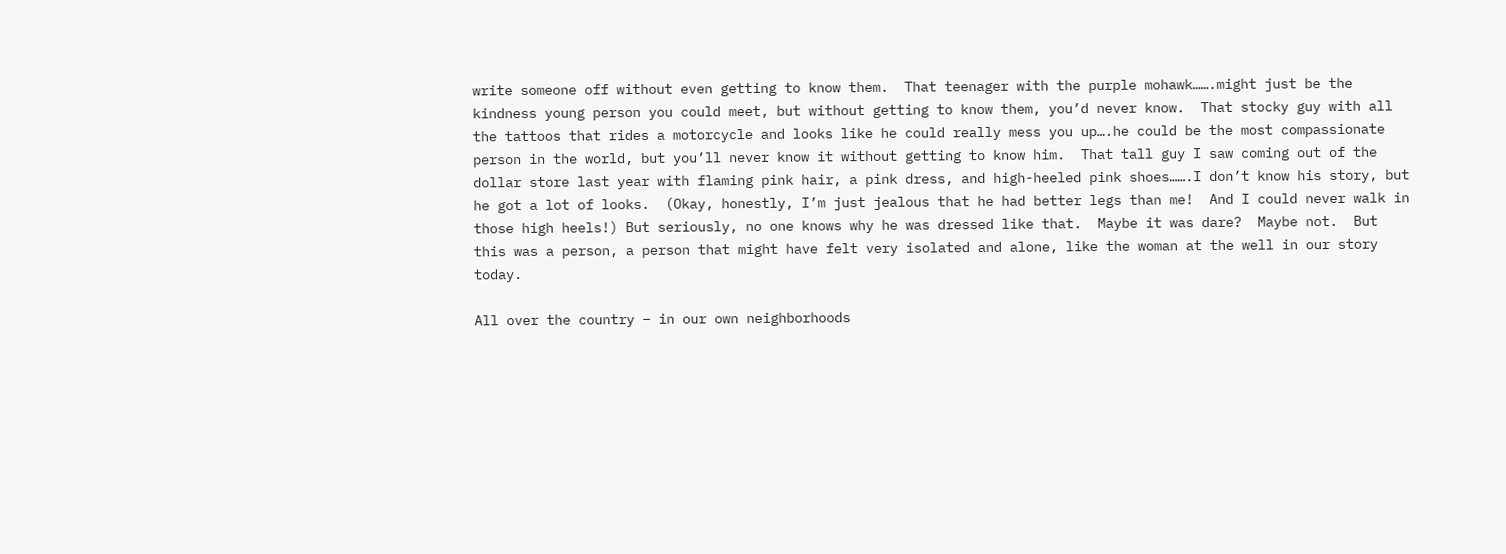write someone off without even getting to know them.  That teenager with the purple mohawk…….might just be the kindness young person you could meet, but without getting to know them, you’d never know.  That stocky guy with all the tattoos that rides a motorcycle and looks like he could really mess you up….he could be the most compassionate person in the world, but you’ll never know it without getting to know him.  That tall guy I saw coming out of the dollar store last year with flaming pink hair, a pink dress, and high-heeled pink shoes…….I don’t know his story, but he got a lot of looks.  (Okay, honestly, I’m just jealous that he had better legs than me!  And I could never walk in those high heels!) But seriously, no one knows why he was dressed like that.  Maybe it was dare?  Maybe not.  But this was a person, a person that might have felt very isolated and alone, like the woman at the well in our story today.

All over the country – in our own neighborhoods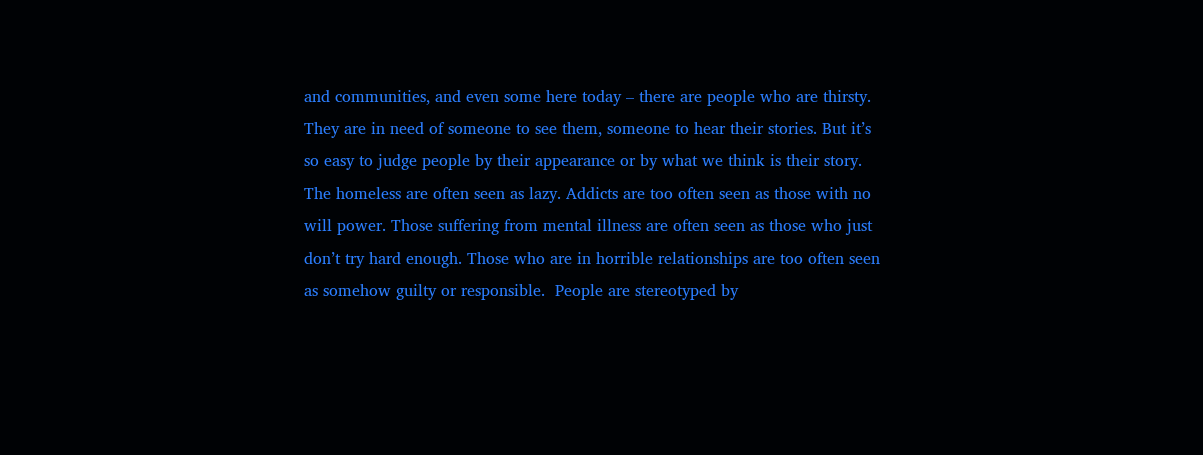and communities, and even some here today – there are people who are thirsty. They are in need of someone to see them, someone to hear their stories. But it’s so easy to judge people by their appearance or by what we think is their story. The homeless are often seen as lazy. Addicts are too often seen as those with no will power. Those suffering from mental illness are often seen as those who just don’t try hard enough. Those who are in horrible relationships are too often seen as somehow guilty or responsible.  People are stereotyped by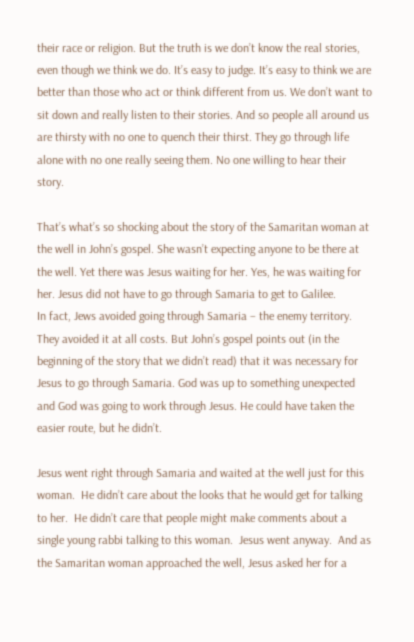their race or religion. But the truth is we don’t know the real stories, even though we think we do. It’s easy to judge. It’s easy to think we are better than those who act or think different from us. We don’t want to sit down and really listen to their stories. And so people all around us are thirsty with no one to quench their thirst. They go through life alone with no one really seeing them. No one willing to hear their story.

That’s what’s so shocking about the story of the Samaritan woman at the well in John’s gospel. She wasn’t expecting anyone to be there at the well. Yet there was Jesus waiting for her. Yes, he was waiting for her. Jesus did not have to go through Samaria to get to Galilee.
In fact, Jews avoided going through Samaria – the enemy territory. They avoided it at all costs. But John’s gospel points out (in the beginning of the story that we didn’t read) that it was necessary for Jesus to go through Samaria. God was up to something unexpected and God was going to work through Jesus. He could have taken the easier route, but he didn’t.

Jesus went right through Samaria and waited at the well just for this woman.  He didn’t care about the looks that he would get for talking to her.  He didn’t care that people might make comments about a single young rabbi talking to this woman.  Jesus went anyway.  And as the Samaritan woman approached the well, Jesus asked her for a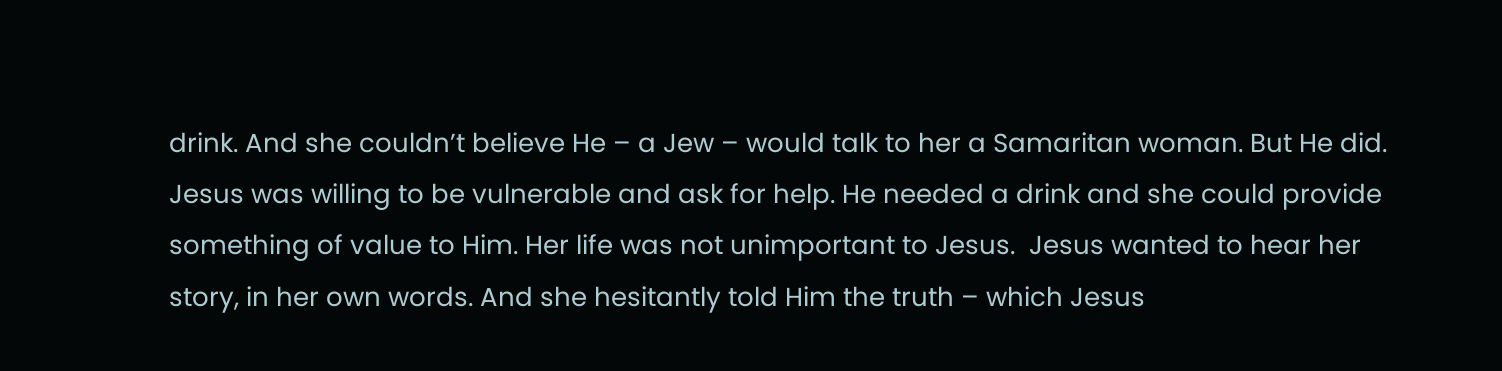drink. And she couldn’t believe He – a Jew – would talk to her a Samaritan woman. But He did. Jesus was willing to be vulnerable and ask for help. He needed a drink and she could provide something of value to Him. Her life was not unimportant to Jesus.  Jesus wanted to hear her story, in her own words. And she hesitantly told Him the truth – which Jesus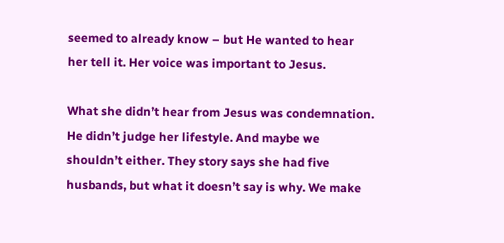seemed to already know – but He wanted to hear her tell it. Her voice was important to Jesus.

What she didn’t hear from Jesus was condemnation. He didn’t judge her lifestyle. And maybe we shouldn’t either. They story says she had five husbands, but what it doesn’t say is why. We make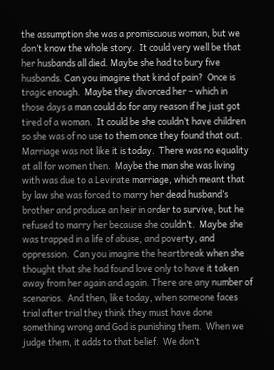the assumption she was a promiscuous woman, but we don’t know the whole story.  It could very well be that her husbands all died. Maybe she had to bury five husbands. Can you imagine that kind of pain?  Once is tragic enough.  Maybe they divorced her – which in those days a man could do for any reason if he just got tired of a woman.  It could be she couldn’t have children so she was of no use to them once they found that out.  Marriage was not like it is today.  There was no equality at all for women then.  Maybe the man she was living with was due to a Levirate marriage, which meant that by law she was forced to marry her dead husband’s brother and produce an heir in order to survive, but he refused to marry her because she couldn’t.  Maybe she was trapped in a life of abuse, and poverty, and oppression.  Can you imagine the heartbreak when she thought that she had found love only to have it taken away from her again and again. There are any number of scenarios.  And then, like today, when someone faces trial after trial they think they must have done something wrong and God is punishing them.  When we judge them, it adds to that belief.  We don’t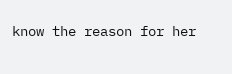know the reason for her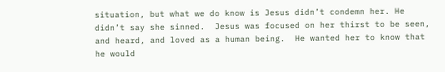situation, but what we do know is Jesus didn’t condemn her. He didn’t say she sinned.  Jesus was focused on her thirst to be seen, and heard, and loved as a human being.  He wanted her to know that he would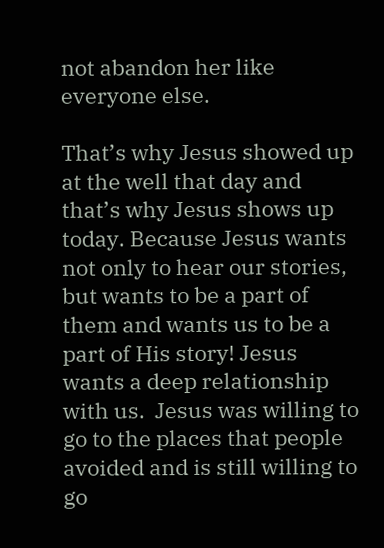not abandon her like everyone else.

That’s why Jesus showed up at the well that day and that’s why Jesus shows up today. Because Jesus wants not only to hear our stories, but wants to be a part of them and wants us to be a part of His story! Jesus wants a deep relationship with us.  Jesus was willing to go to the places that people avoided and is still willing to go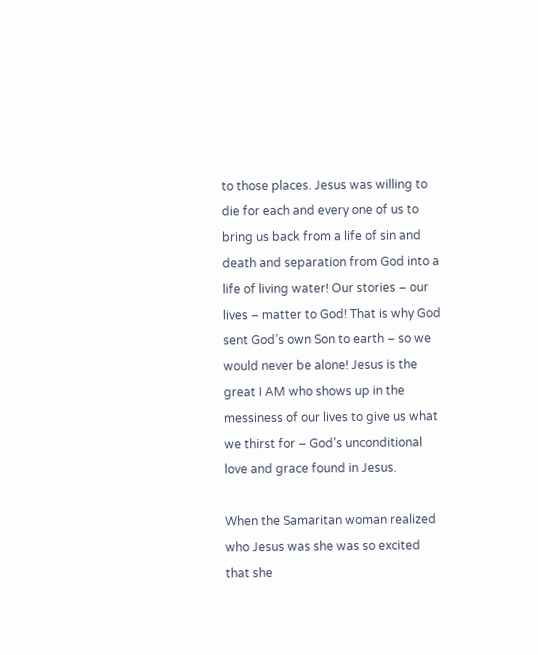to those places. Jesus was willing to die for each and every one of us to bring us back from a life of sin and death and separation from God into a life of living water! Our stories – our lives – matter to God! That is why God sent God’s own Son to earth – so we would never be alone! Jesus is the great I AM who shows up in the messiness of our lives to give us what we thirst for – God’s unconditional love and grace found in Jesus.

When the Samaritan woman realized who Jesus was she was so excited that she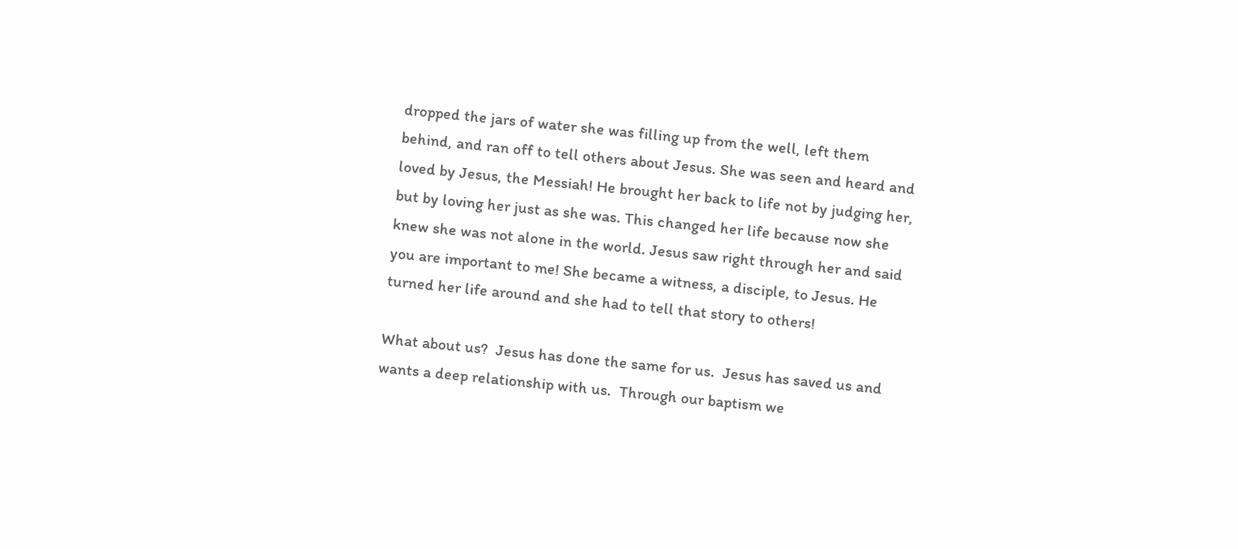dropped the jars of water she was filling up from the well, left them behind, and ran off to tell others about Jesus. She was seen and heard and loved by Jesus, the Messiah! He brought her back to life not by judging her, but by loving her just as she was. This changed her life because now she knew she was not alone in the world. Jesus saw right through her and said you are important to me! She became a witness, a disciple, to Jesus. He turned her life around and she had to tell that story to others!

What about us?  Jesus has done the same for us.  Jesus has saved us and wants a deep relationship with us.  Through our baptism we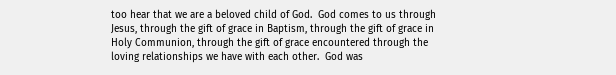too hear that we are a beloved child of God.  God comes to us through Jesus, through the gift of grace in Baptism, through the gift of grace in Holy Communion, through the gift of grace encountered through the loving relationships we have with each other.  God was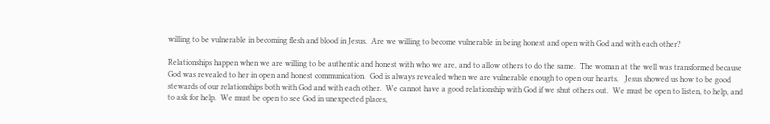willing to be vulnerable in becoming flesh and blood in Jesus.  Are we willing to become vulnerable in being honest and open with God and with each other?

Relationships happen when we are willing to be authentic and honest with who we are, and to allow others to do the same.  The woman at the well was transformed because God was revealed to her in open and honest communication.  God is always revealed when we are vulnerable enough to open our hearts.   Jesus showed us how to be good stewards of our relationships both with God and with each other.  We cannot have a good relationship with God if we shut others out.  We must be open to listen, to help, and to ask for help.  We must be open to see God in unexpected places,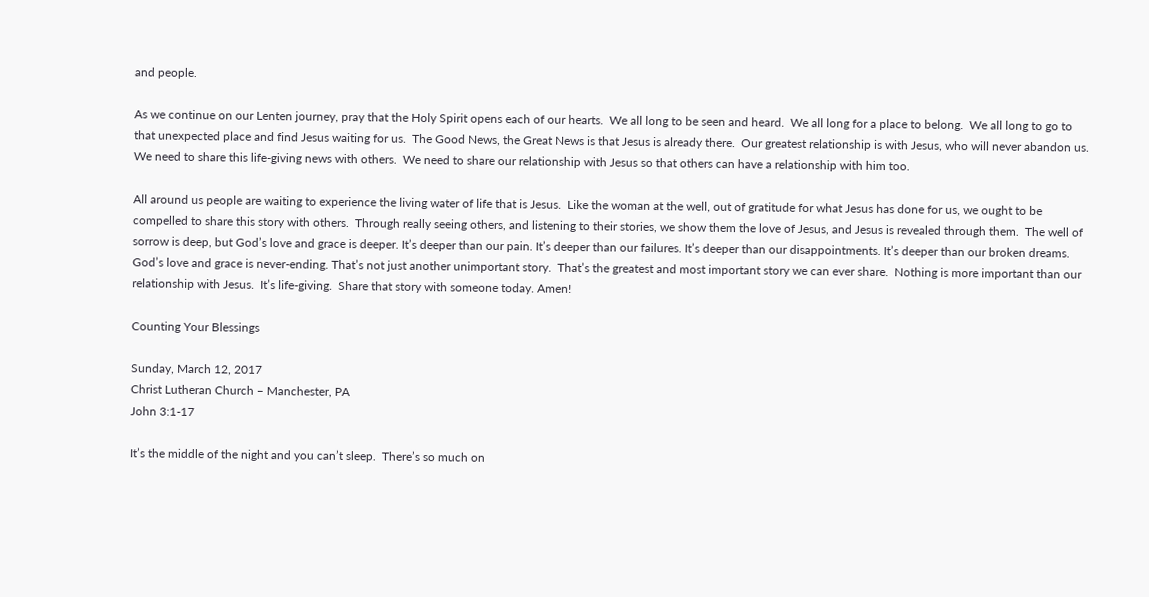and people.

As we continue on our Lenten journey, pray that the Holy Spirit opens each of our hearts.  We all long to be seen and heard.  We all long for a place to belong.  We all long to go to that unexpected place and find Jesus waiting for us.  The Good News, the Great News is that Jesus is already there.  Our greatest relationship is with Jesus, who will never abandon us.  We need to share this life-giving news with others.  We need to share our relationship with Jesus so that others can have a relationship with him too.

All around us people are waiting to experience the living water of life that is Jesus.  Like the woman at the well, out of gratitude for what Jesus has done for us, we ought to be compelled to share this story with others.  Through really seeing others, and listening to their stories, we show them the love of Jesus, and Jesus is revealed through them.  The well of sorrow is deep, but God’s love and grace is deeper. It’s deeper than our pain. It’s deeper than our failures. It’s deeper than our disappointments. It’s deeper than our broken dreams. God’s love and grace is never-ending. That’s not just another unimportant story.  That’s the greatest and most important story we can ever share.  Nothing is more important than our relationship with Jesus.  It’s life-giving.  Share that story with someone today. Amen!

Counting Your Blessings

Sunday, March 12, 2017
Christ Lutheran Church – Manchester, PA
John 3:1-17

It’s the middle of the night and you can’t sleep.  There’s so much on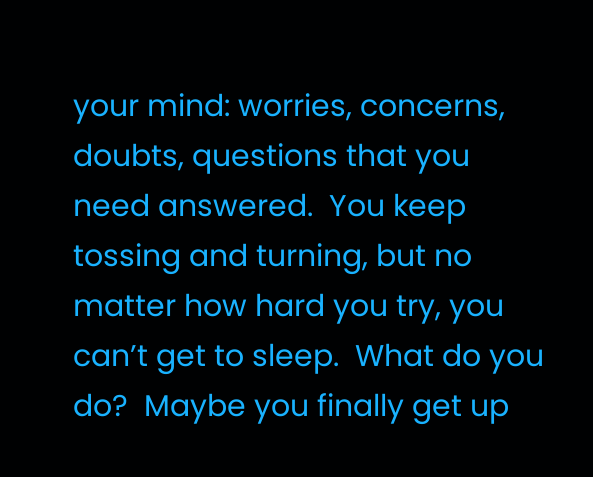your mind: worries, concerns, doubts, questions that you need answered.  You keep tossing and turning, but no matter how hard you try, you can’t get to sleep.  What do you do?  Maybe you finally get up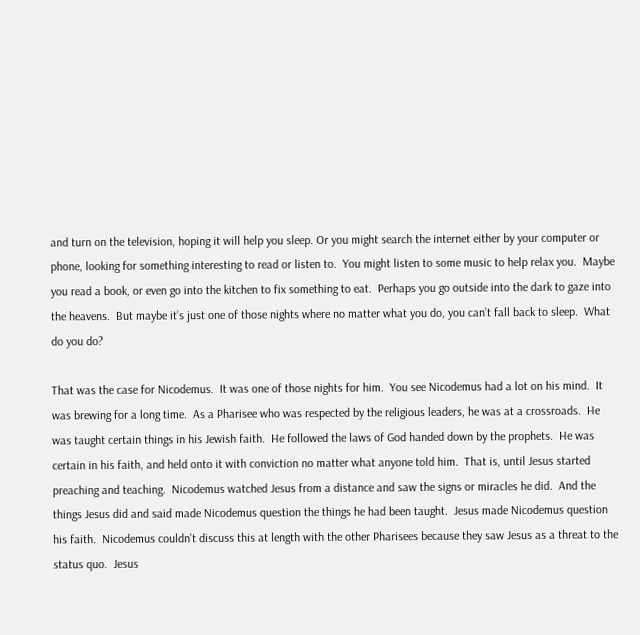and turn on the television, hoping it will help you sleep. Or you might search the internet either by your computer or phone, looking for something interesting to read or listen to.  You might listen to some music to help relax you.  Maybe you read a book, or even go into the kitchen to fix something to eat.  Perhaps you go outside into the dark to gaze into the heavens.  But maybe it’s just one of those nights where no matter what you do, you can’t fall back to sleep.  What do you do?

That was the case for Nicodemus.  It was one of those nights for him.  You see Nicodemus had a lot on his mind.  It was brewing for a long time.  As a Pharisee who was respected by the religious leaders, he was at a crossroads.  He was taught certain things in his Jewish faith.  He followed the laws of God handed down by the prophets.  He was certain in his faith, and held onto it with conviction no matter what anyone told him.  That is, until Jesus started preaching and teaching.  Nicodemus watched Jesus from a distance and saw the signs or miracles he did.  And the things Jesus did and said made Nicodemus question the things he had been taught.  Jesus made Nicodemus question his faith.  Nicodemus couldn’t discuss this at length with the other Pharisees because they saw Jesus as a threat to the status quo.  Jesus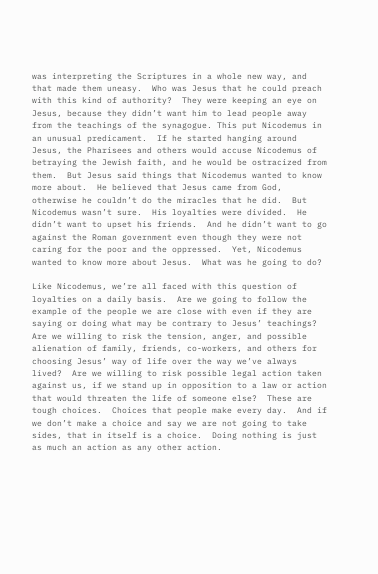was interpreting the Scriptures in a whole new way, and that made them uneasy.  Who was Jesus that he could preach with this kind of authority?  They were keeping an eye on Jesus, because they didn’t want him to lead people away from the teachings of the synagogue. This put Nicodemus in an unusual predicament.  If he started hanging around Jesus, the Pharisees and others would accuse Nicodemus of betraying the Jewish faith, and he would be ostracized from them.  But Jesus said things that Nicodemus wanted to know more about.  He believed that Jesus came from God, otherwise he couldn’t do the miracles that he did.  But Nicodemus wasn’t sure.  His loyalties were divided.  He didn’t want to upset his friends.  And he didn’t want to go against the Roman government even though they were not caring for the poor and the oppressed.  Yet, Nicodemus  wanted to know more about Jesus.  What was he going to do?

Like Nicodemus, we’re all faced with this question of loyalties on a daily basis.  Are we going to follow the example of the people we are close with even if they are saying or doing what may be contrary to Jesus’ teachings?  Are we willing to risk the tension, anger, and possible alienation of family, friends, co-workers, and others for choosing Jesus’ way of life over the way we’ve always lived?  Are we willing to risk possible legal action taken against us, if we stand up in opposition to a law or action that would threaten the life of someone else?  These are tough choices.  Choices that people make every day.  And if we don’t make a choice and say we are not going to take sides, that in itself is a choice.  Doing nothing is just as much an action as any other action.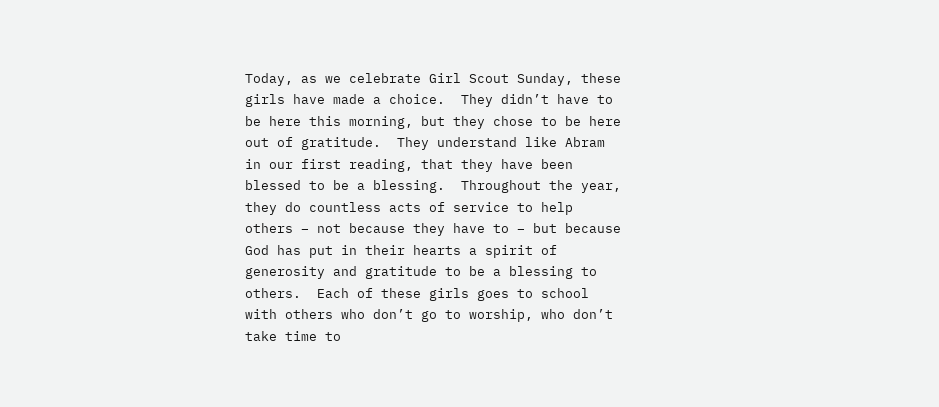Today, as we celebrate Girl Scout Sunday, these girls have made a choice.  They didn’t have to be here this morning, but they chose to be here out of gratitude.  They understand like Abram in our first reading, that they have been blessed to be a blessing.  Throughout the year, they do countless acts of service to help others – not because they have to – but because God has put in their hearts a spirit of generosity and gratitude to be a blessing to others.  Each of these girls goes to school with others who don’t go to worship, who don’t take time to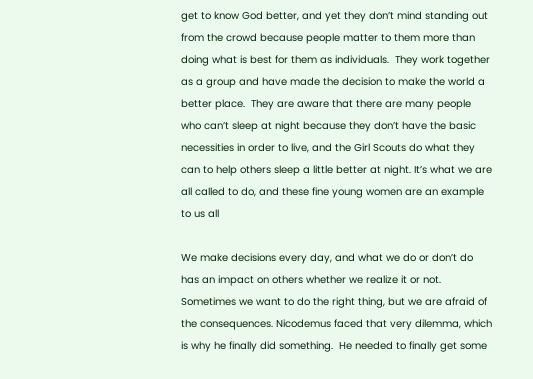get to know God better, and yet they don’t mind standing out from the crowd because people matter to them more than doing what is best for them as individuals.  They work together as a group and have made the decision to make the world a better place.  They are aware that there are many people who can’t sleep at night because they don’t have the basic necessities in order to live, and the Girl Scouts do what they can to help others sleep a little better at night. It’s what we are all called to do, and these fine young women are an example to us all

We make decisions every day, and what we do or don’t do has an impact on others whether we realize it or not.  Sometimes we want to do the right thing, but we are afraid of the consequences. Nicodemus faced that very dilemma, which is why he finally did something.  He needed to finally get some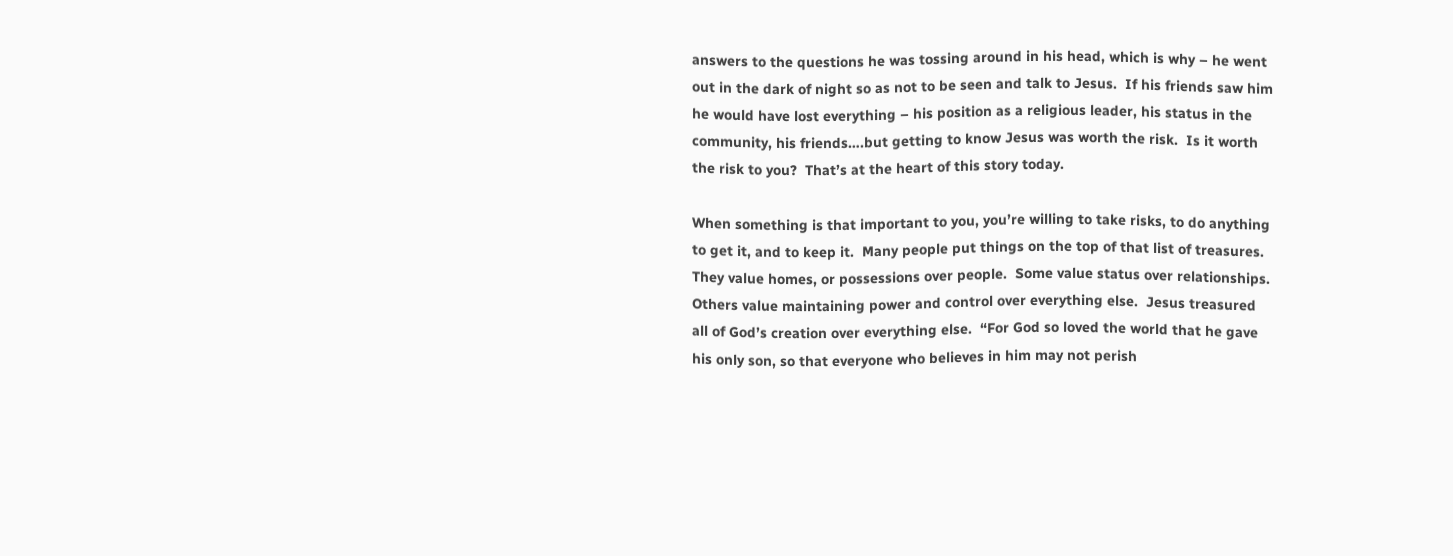answers to the questions he was tossing around in his head, which is why – he went out in the dark of night so as not to be seen and talk to Jesus.  If his friends saw him he would have lost everything – his position as a religious leader, his status in the community, his friends….but getting to know Jesus was worth the risk.  Is it worth the risk to you?  That’s at the heart of this story today.

When something is that important to you, you’re willing to take risks, to do anything to get it, and to keep it.  Many people put things on the top of that list of treasures.  They value homes, or possessions over people.  Some value status over relationships.  Others value maintaining power and control over everything else.  Jesus treasured all of God’s creation over everything else.  “For God so loved the world that he gave his only son, so that everyone who believes in him may not perish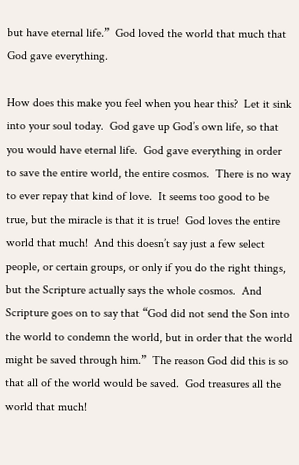but have eternal life.”  God loved the world that much that God gave everything.

How does this make you feel when you hear this?  Let it sink into your soul today.  God gave up God’s own life, so that you would have eternal life.  God gave everything in order to save the entire world, the entire cosmos.  There is no way to ever repay that kind of love.  It seems too good to be true, but the miracle is that it is true!  God loves the entire world that much!  And this doesn’t say just a few select people, or certain groups, or only if you do the right things, but the Scripture actually says the whole cosmos.  And Scripture goes on to say that “God did not send the Son into the world to condemn the world, but in order that the world might be saved through him.”  The reason God did this is so that all of the world would be saved.  God treasures all the world that much!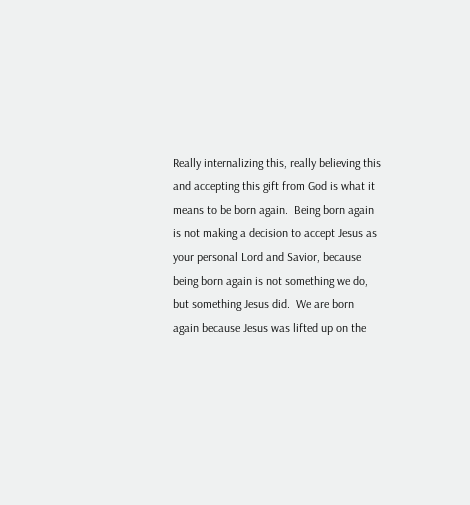Really internalizing this, really believing this and accepting this gift from God is what it means to be born again.  Being born again is not making a decision to accept Jesus as your personal Lord and Savior, because being born again is not something we do, but something Jesus did.  We are born again because Jesus was lifted up on the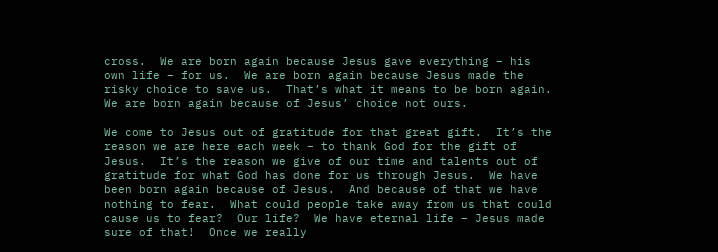cross.  We are born again because Jesus gave everything – his own life – for us.  We are born again because Jesus made the risky choice to save us.  That’s what it means to be born again.  We are born again because of Jesus’ choice not ours.

We come to Jesus out of gratitude for that great gift.  It’s the reason we are here each week – to thank God for the gift of Jesus.  It’s the reason we give of our time and talents out of gratitude for what God has done for us through Jesus.  We have been born again because of Jesus.  And because of that we have nothing to fear.  What could people take away from us that could cause us to fear?  Our life?  We have eternal life – Jesus made sure of that!  Once we really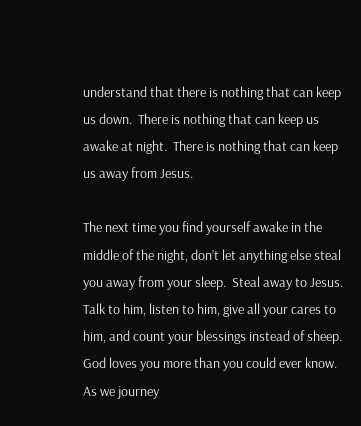understand that there is nothing that can keep us down.  There is nothing that can keep us awake at night.  There is nothing that can keep us away from Jesus.

The next time you find yourself awake in the middle of the night, don’t let anything else steal you away from your sleep.  Steal away to Jesus.  Talk to him, listen to him, give all your cares to him, and count your blessings instead of sheep.  God loves you more than you could ever know.  As we journey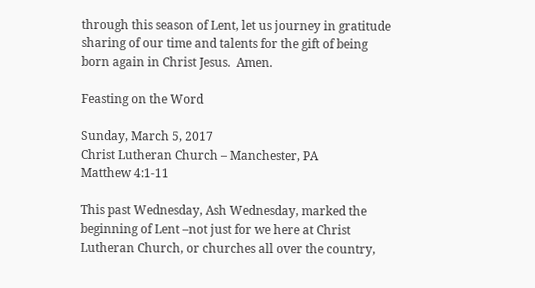through this season of Lent, let us journey in gratitude sharing of our time and talents for the gift of being born again in Christ Jesus.  Amen.

Feasting on the Word

Sunday, March 5, 2017
Christ Lutheran Church – Manchester, PA
Matthew 4:1-11

This past Wednesday, Ash Wednesday, marked the beginning of Lent –not just for we here at Christ Lutheran Church, or churches all over the country,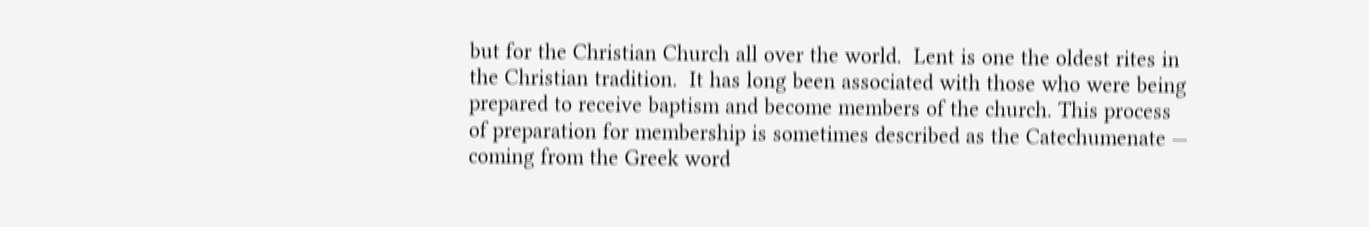but for the Christian Church all over the world.  Lent is one the oldest rites in the Christian tradition.  It has long been associated with those who were being prepared to receive baptism and become members of the church. This process of preparation for membership is sometimes described as the Catechumenate — coming from the Greek word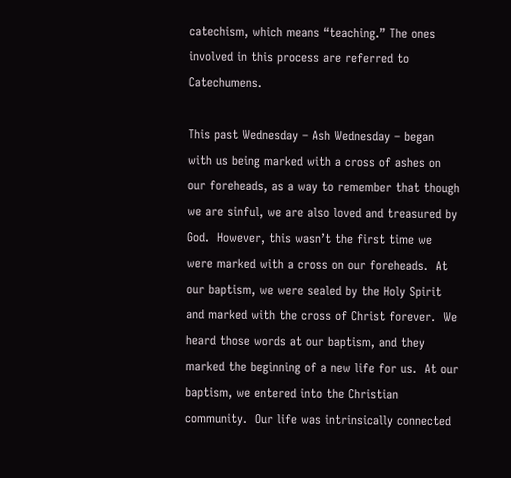catechism, which means “teaching.” The ones involved in this process are referred to Catechumens.

This past Wednesday – Ash Wednesday – began with us being marked with a cross of ashes on our foreheads, as a way to remember that though we are sinful, we are also loved and treasured by God.  However, this wasn’t the first time we were marked with a cross on our foreheads.  At our baptism, we were sealed by the Holy Spirit and marked with the cross of Christ forever.  We heard those words at our baptism, and they marked the beginning of a new life for us.  At our baptism, we entered into the Christian community.  Our life was intrinsically connected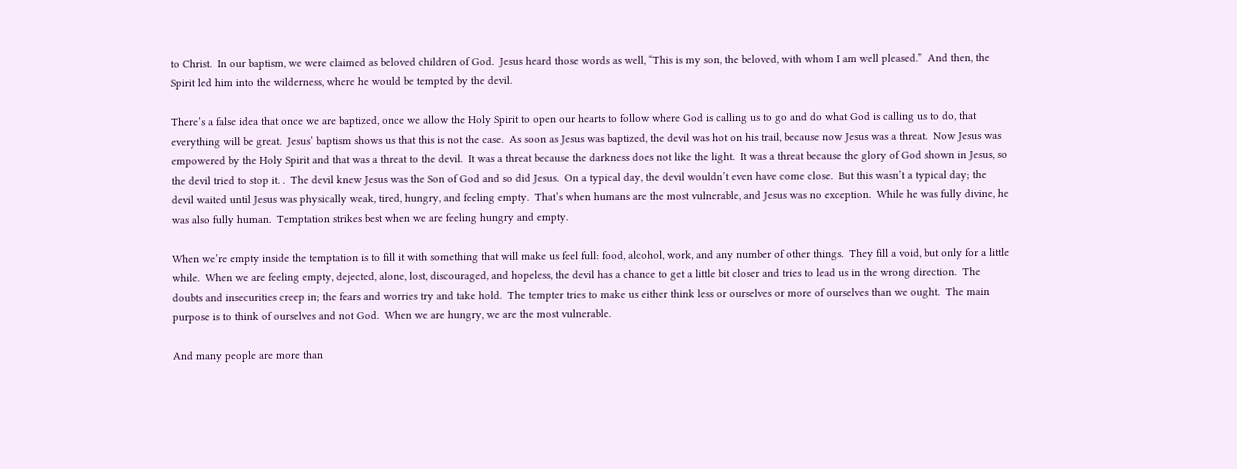to Christ.  In our baptism, we were claimed as beloved children of God.  Jesus heard those words as well, “This is my son, the beloved, with whom I am well pleased.”  And then, the Spirit led him into the wilderness, where he would be tempted by the devil.

There’s a false idea that once we are baptized, once we allow the Holy Spirit to open our hearts to follow where God is calling us to go and do what God is calling us to do, that everything will be great.  Jesus’ baptism shows us that this is not the case.  As soon as Jesus was baptized, the devil was hot on his trail, because now Jesus was a threat.  Now Jesus was empowered by the Holy Spirit and that was a threat to the devil.  It was a threat because the darkness does not like the light.  It was a threat because the glory of God shown in Jesus, so the devil tried to stop it. .  The devil knew Jesus was the Son of God and so did Jesus.  On a typical day, the devil wouldn’t even have come close.  But this wasn’t a typical day; the devil waited until Jesus was physically weak, tired, hungry, and feeling empty.  That’s when humans are the most vulnerable, and Jesus was no exception.  While he was fully divine, he was also fully human.  Temptation strikes best when we are feeling hungry and empty.

When we’re empty inside the temptation is to fill it with something that will make us feel full: food, alcohol, work, and any number of other things.  They fill a void, but only for a little while.  When we are feeling empty, dejected, alone, lost, discouraged, and hopeless, the devil has a chance to get a little bit closer and tries to lead us in the wrong direction.  The doubts and insecurities creep in; the fears and worries try and take hold.  The tempter tries to make us either think less or ourselves or more of ourselves than we ought.  The main purpose is to think of ourselves and not God.  When we are hungry, we are the most vulnerable.

And many people are more than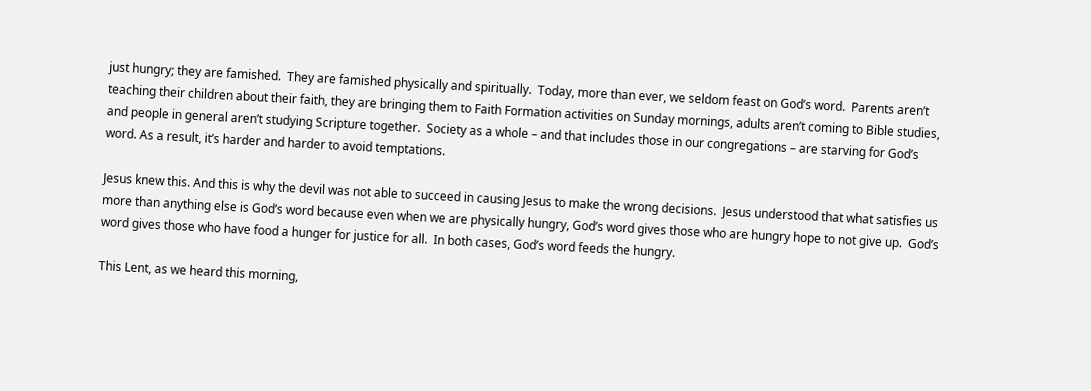just hungry; they are famished.  They are famished physically and spiritually.  Today, more than ever, we seldom feast on God’s word.  Parents aren’t teaching their children about their faith, they are bringing them to Faith Formation activities on Sunday mornings, adults aren’t coming to Bible studies, and people in general aren’t studying Scripture together.  Society as a whole – and that includes those in our congregations – are starving for God’s word. As a result, it’s harder and harder to avoid temptations.

Jesus knew this. And this is why the devil was not able to succeed in causing Jesus to make the wrong decisions.  Jesus understood that what satisfies us more than anything else is God’s word because even when we are physically hungry, God’s word gives those who are hungry hope to not give up.  God’s word gives those who have food a hunger for justice for all.  In both cases, God’s word feeds the hungry.

This Lent, as we heard this morning,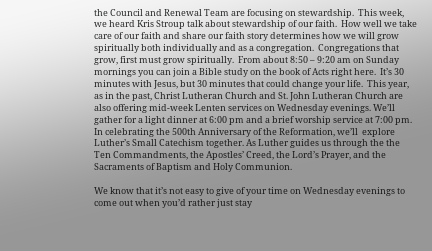the Council and Renewal Team are focusing on stewardship.  This week, we heard Kris Stroup talk about stewardship of our faith.  How well we take care of our faith and share our faith story determines how we will grow spiritually both individually and as a congregation.  Congregations that grow, first must grow spiritually.  From about 8:50 – 9:20 am on Sunday mornings you can join a Bible study on the book of Acts right here.  It’s 30 minutes with Jesus, but 30 minutes that could change your life.  This year, as in the past, Christ Lutheran Church and St. John Lutheran Church are also offering mid-week Lenten services on Wednesday evenings. We’ll gather for a light dinner at 6:00 pm and a brief worship service at 7:00 pm.  In celebrating the 500th Anniversary of the Reformation, we’ll  explore Luther’s Small Catechism together. As Luther guides us through the the Ten Commandments, the Apostles’ Creed, the Lord’s Prayer, and the Sacraments of Baptism and Holy Communion.

We know that it’s not easy to give of your time on Wednesday evenings to come out when you’d rather just stay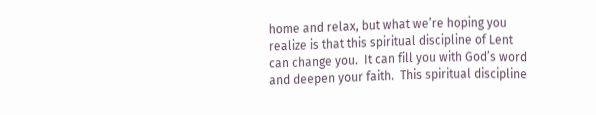home and relax, but what we’re hoping you realize is that this spiritual discipline of Lent can change you.  It can fill you with God’s word and deepen your faith.  This spiritual discipline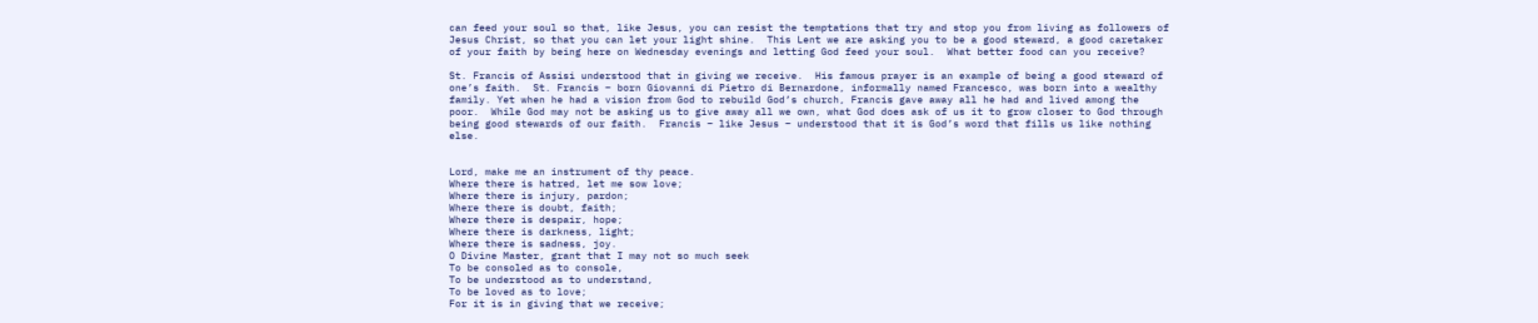can feed your soul so that, like Jesus, you can resist the temptations that try and stop you from living as followers of Jesus Christ, so that you can let your light shine.  This Lent we are asking you to be a good steward, a good caretaker of your faith by being here on Wednesday evenings and letting God feed your soul.  What better food can you receive?

St. Francis of Assisi understood that in giving we receive.  His famous prayer is an example of being a good steward of one’s faith.  St. Francis – born Giovanni di Pietro di Bernardone, informally named Francesco, was born into a wealthy family. Yet when he had a vision from God to rebuild God’s church, Francis gave away all he had and lived among the poor.  While God may not be asking us to give away all we own, what God does ask of us it to grow closer to God through being good stewards of our faith.  Francis – like Jesus – understood that it is God’s word that fills us like nothing else.


Lord, make me an instrument of thy peace.
Where there is hatred, let me sow love;
Where there is injury, pardon;
Where there is doubt, faith;
Where there is despair, hope;
Where there is darkness, light;
Where there is sadness, joy.
O Divine Master, grant that I may not so much seek
To be consoled as to console,
To be understood as to understand,
To be loved as to love;
For it is in giving that we receive;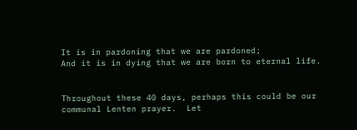It is in pardoning that we are pardoned;
And it is in dying that we are born to eternal life.


Throughout these 40 days, perhaps this could be our communal Lenten prayer.  Let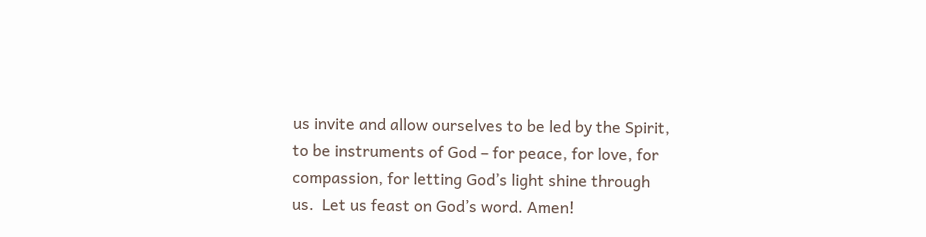us invite and allow ourselves to be led by the Spirit, to be instruments of God – for peace, for love, for compassion, for letting God’s light shine through us.  Let us feast on God’s word. Amen!